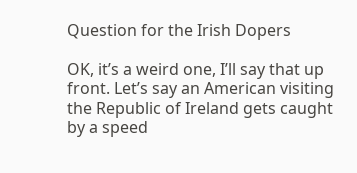Question for the Irish Dopers

OK, it’s a weird one, I’ll say that up front. Let’s say an American visiting the Republic of Ireland gets caught by a speed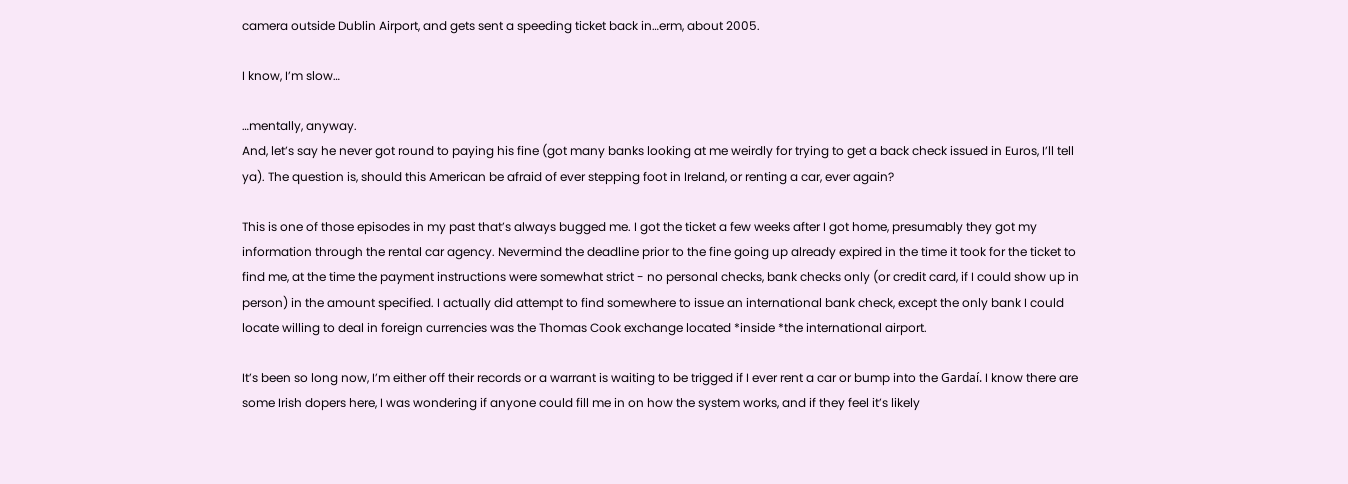camera outside Dublin Airport, and gets sent a speeding ticket back in…erm, about 2005.

I know, I’m slow…

…mentally, anyway.
And, let’s say he never got round to paying his fine (got many banks looking at me weirdly for trying to get a back check issued in Euros, I’ll tell ya). The question is, should this American be afraid of ever stepping foot in Ireland, or renting a car, ever again?

This is one of those episodes in my past that’s always bugged me. I got the ticket a few weeks after I got home, presumably they got my information through the rental car agency. Nevermind the deadline prior to the fine going up already expired in the time it took for the ticket to find me, at the time the payment instructions were somewhat strict - no personal checks, bank checks only (or credit card, if I could show up in person) in the amount specified. I actually did attempt to find somewhere to issue an international bank check, except the only bank I could locate willing to deal in foreign currencies was the Thomas Cook exchange located *inside *the international airport.

It’s been so long now, I’m either off their records or a warrant is waiting to be trigged if I ever rent a car or bump into the Gardaí. I know there are some Irish dopers here, I was wondering if anyone could fill me in on how the system works, and if they feel it’s likely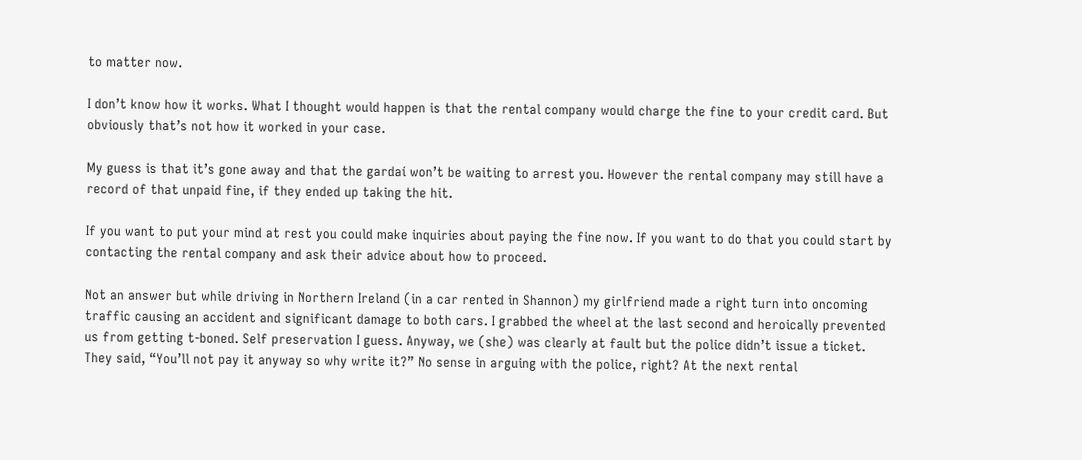to matter now.

I don’t know how it works. What I thought would happen is that the rental company would charge the fine to your credit card. But obviously that’s not how it worked in your case.

My guess is that it’s gone away and that the gardaí won’t be waiting to arrest you. However the rental company may still have a record of that unpaid fine, if they ended up taking the hit.

If you want to put your mind at rest you could make inquiries about paying the fine now. If you want to do that you could start by contacting the rental company and ask their advice about how to proceed.

Not an answer but while driving in Northern Ireland (in a car rented in Shannon) my girlfriend made a right turn into oncoming traffic causing an accident and significant damage to both cars. I grabbed the wheel at the last second and heroically prevented us from getting t-boned. Self preservation I guess. Anyway, we (she) was clearly at fault but the police didn’t issue a ticket. They said, “You’ll not pay it anyway so why write it?” No sense in arguing with the police, right? At the next rental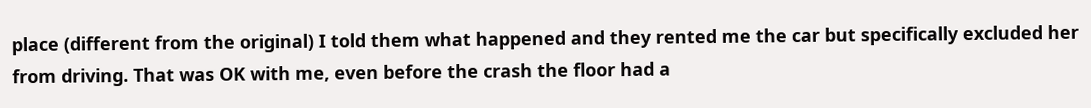place (different from the original) I told them what happened and they rented me the car but specifically excluded her from driving. That was OK with me, even before the crash the floor had a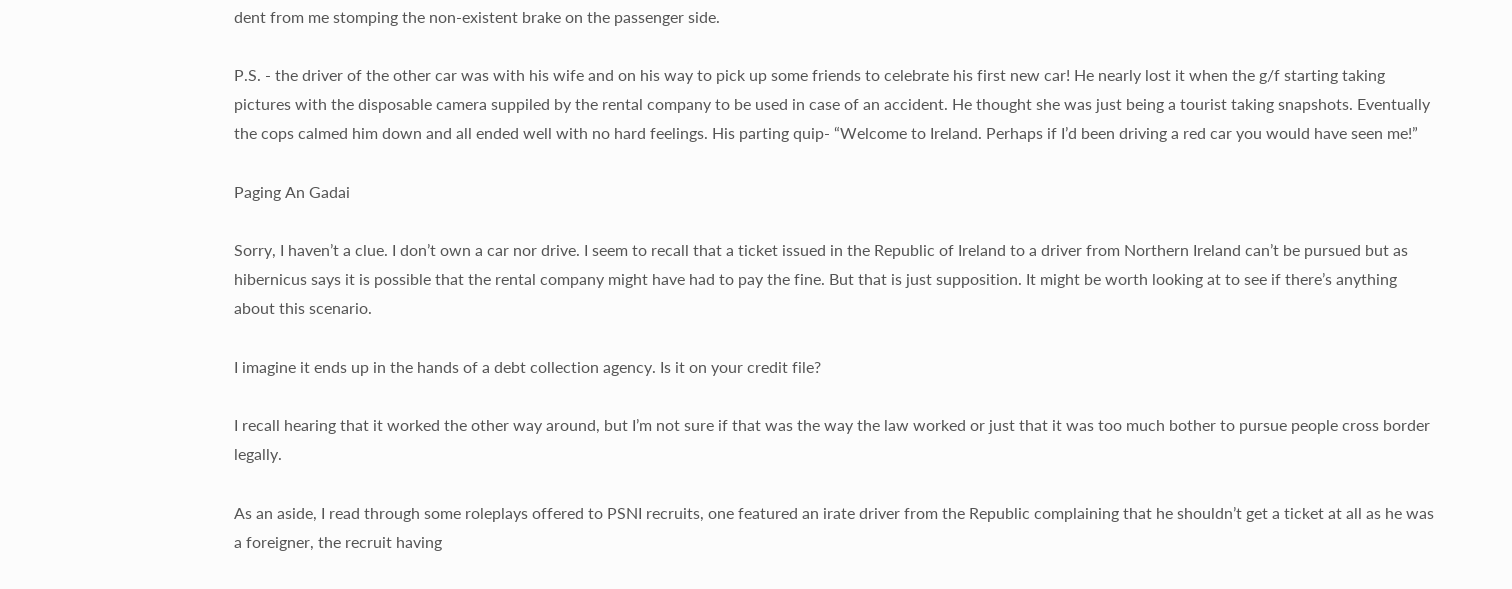dent from me stomping the non-existent brake on the passenger side.

P.S. - the driver of the other car was with his wife and on his way to pick up some friends to celebrate his first new car! He nearly lost it when the g/f starting taking pictures with the disposable camera suppiled by the rental company to be used in case of an accident. He thought she was just being a tourist taking snapshots. Eventually the cops calmed him down and all ended well with no hard feelings. His parting quip- “Welcome to Ireland. Perhaps if I’d been driving a red car you would have seen me!”

Paging An Gadai

Sorry, I haven’t a clue. I don’t own a car nor drive. I seem to recall that a ticket issued in the Republic of Ireland to a driver from Northern Ireland can’t be pursued but as hibernicus says it is possible that the rental company might have had to pay the fine. But that is just supposition. It might be worth looking at to see if there’s anything about this scenario.

I imagine it ends up in the hands of a debt collection agency. Is it on your credit file?

I recall hearing that it worked the other way around, but I’m not sure if that was the way the law worked or just that it was too much bother to pursue people cross border legally.

As an aside, I read through some roleplays offered to PSNI recruits, one featured an irate driver from the Republic complaining that he shouldn’t get a ticket at all as he was a foreigner, the recruit having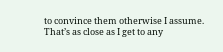to convince them otherwise I assume. That’s as close as I get to any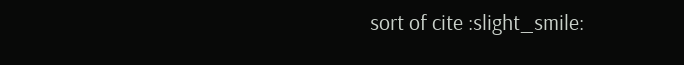sort of cite :slight_smile: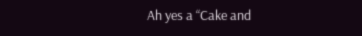Ah yes a “Cake and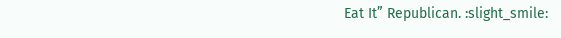Eat It” Republican. :slight_smile: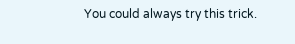You could always try this trick.